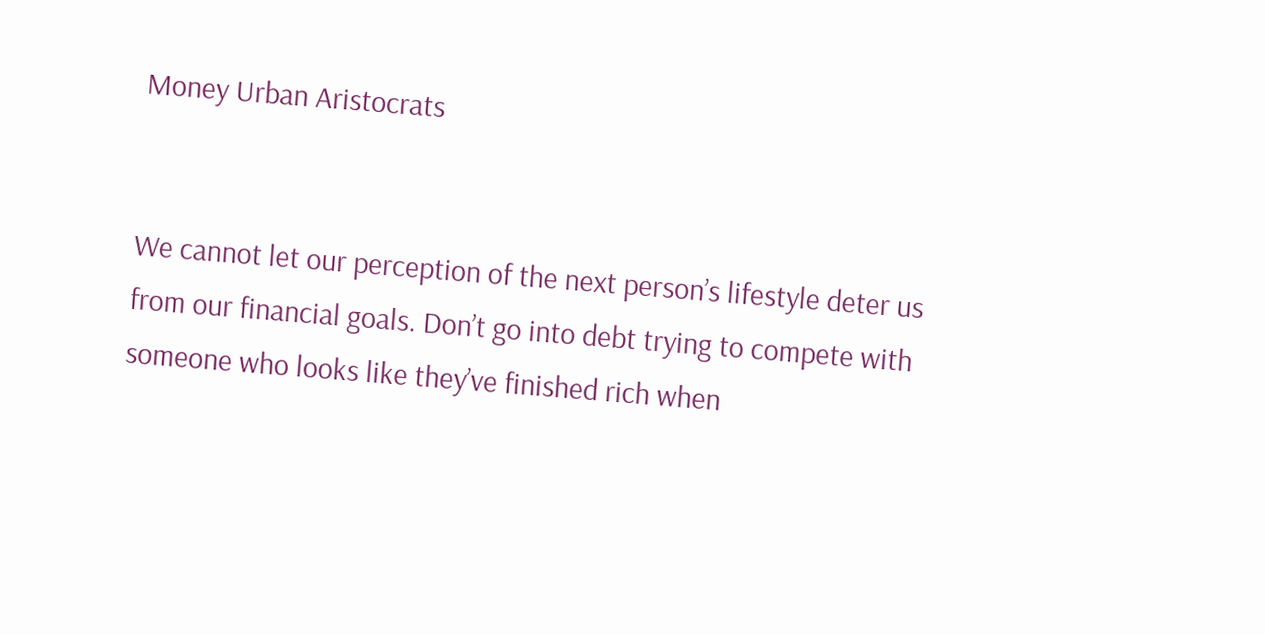Money Urban Aristocrats


We cannot let our perception of the next person’s lifestyle deter us from our financial goals. Don’t go into debt trying to compete with someone who looks like they’ve finished rich when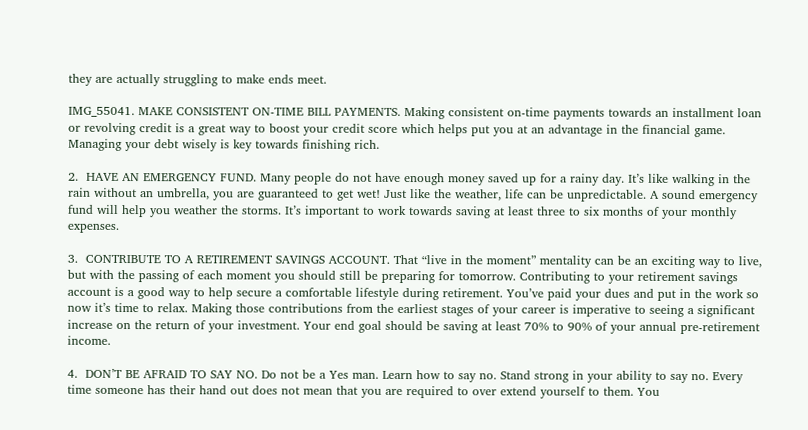they are actually struggling to make ends meet.

IMG_55041. MAKE CONSISTENT ON-TIME BILL PAYMENTS. Making consistent on-time payments towards an installment loan or revolving credit is a great way to boost your credit score which helps put you at an advantage in the financial game. Managing your debt wisely is key towards finishing rich.

2.  HAVE AN EMERGENCY FUND. Many people do not have enough money saved up for a rainy day. It’s like walking in the rain without an umbrella, you are guaranteed to get wet! Just like the weather, life can be unpredictable. A sound emergency fund will help you weather the storms. It’s important to work towards saving at least three to six months of your monthly expenses.

3.  CONTRIBUTE TO A RETIREMENT SAVINGS ACCOUNT. That “live in the moment” mentality can be an exciting way to live, but with the passing of each moment you should still be preparing for tomorrow. Contributing to your retirement savings account is a good way to help secure a comfortable lifestyle during retirement. You’ve paid your dues and put in the work so now it’s time to relax. Making those contributions from the earliest stages of your career is imperative to seeing a significant increase on the return of your investment. Your end goal should be saving at least 70% to 90% of your annual pre-retirement income.

4.  DON’T BE AFRAID TO SAY NO. Do not be a Yes man. Learn how to say no. Stand strong in your ability to say no. Every time someone has their hand out does not mean that you are required to over extend yourself to them. You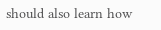should also learn how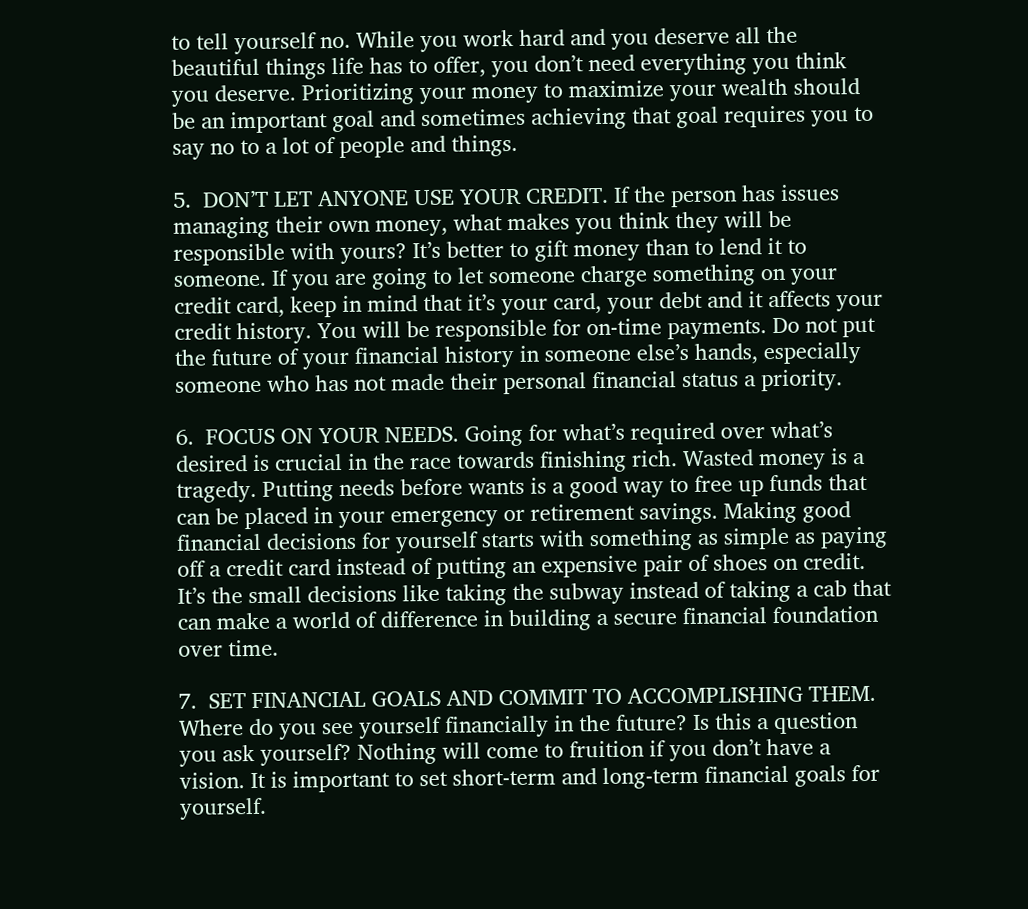to tell yourself no. While you work hard and you deserve all the beautiful things life has to offer, you don’t need everything you think you deserve. Prioritizing your money to maximize your wealth should be an important goal and sometimes achieving that goal requires you to say no to a lot of people and things.

5.  DON’T LET ANYONE USE YOUR CREDIT. If the person has issues managing their own money, what makes you think they will be responsible with yours? It’s better to gift money than to lend it to someone. If you are going to let someone charge something on your credit card, keep in mind that it’s your card, your debt and it affects your credit history. You will be responsible for on-time payments. Do not put the future of your financial history in someone else’s hands, especially someone who has not made their personal financial status a priority.

6.  FOCUS ON YOUR NEEDS. Going for what’s required over what’s desired is crucial in the race towards finishing rich. Wasted money is a tragedy. Putting needs before wants is a good way to free up funds that can be placed in your emergency or retirement savings. Making good financial decisions for yourself starts with something as simple as paying off a credit card instead of putting an expensive pair of shoes on credit. It’s the small decisions like taking the subway instead of taking a cab that can make a world of difference in building a secure financial foundation over time.

7.  SET FINANCIAL GOALS AND COMMIT TO ACCOMPLISHING THEM. Where do you see yourself financially in the future? Is this a question you ask yourself? Nothing will come to fruition if you don’t have a vision. It is important to set short-term and long-term financial goals for yourself.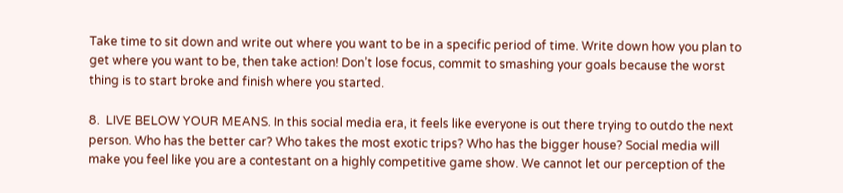Take time to sit down and write out where you want to be in a specific period of time. Write down how you plan to get where you want to be, then take action! Don’t lose focus, commit to smashing your goals because the worst thing is to start broke and finish where you started.

8.  LIVE BELOW YOUR MEANS. In this social media era, it feels like everyone is out there trying to outdo the next person. Who has the better car? Who takes the most exotic trips? Who has the bigger house? Social media will make you feel like you are a contestant on a highly competitive game show. We cannot let our perception of the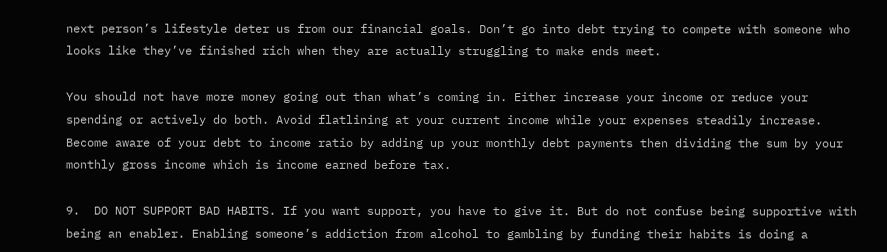next person’s lifestyle deter us from our financial goals. Don’t go into debt trying to compete with someone who looks like they’ve finished rich when they are actually struggling to make ends meet.

You should not have more money going out than what’s coming in. Either increase your income or reduce your spending or actively do both. Avoid flatlining at your current income while your expenses steadily increase. Become aware of your debt to income ratio by adding up your monthly debt payments then dividing the sum by your monthly gross income which is income earned before tax.

9.  DO NOT SUPPORT BAD HABITS. If you want support, you have to give it. But do not confuse being supportive with being an enabler. Enabling someone’s addiction from alcohol to gambling by funding their habits is doing a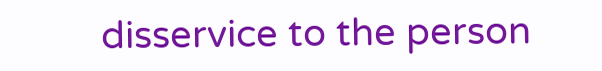disservice to the person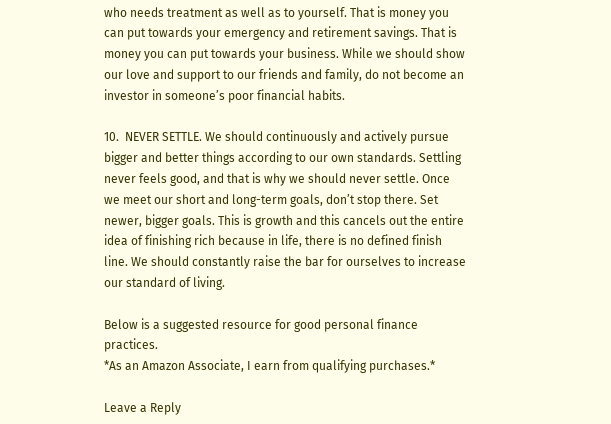who needs treatment as well as to yourself. That is money you can put towards your emergency and retirement savings. That is money you can put towards your business. While we should show our love and support to our friends and family, do not become an investor in someone’s poor financial habits.

10.  NEVER SETTLE. We should continuously and actively pursue bigger and better things according to our own standards. Settling never feels good, and that is why we should never settle. Once we meet our short and long-term goals, don’t stop there. Set newer, bigger goals. This is growth and this cancels out the entire idea of finishing rich because in life, there is no defined finish line. We should constantly raise the bar for ourselves to increase our standard of living.

Below is a suggested resource for good personal finance practices.
*As an Amazon Associate, I earn from qualifying purchases.*

Leave a Reply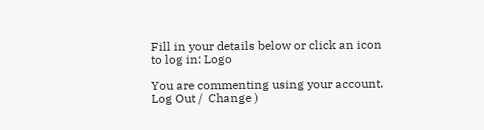Fill in your details below or click an icon to log in: Logo

You are commenting using your account. Log Out /  Change )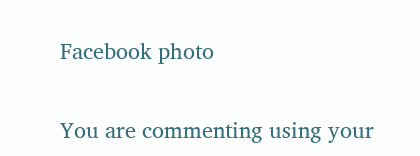Facebook photo

You are commenting using your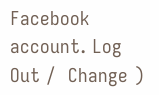Facebook account. Log Out /  Change )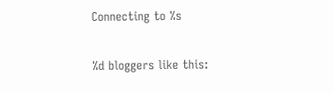Connecting to %s

%d bloggers like this: